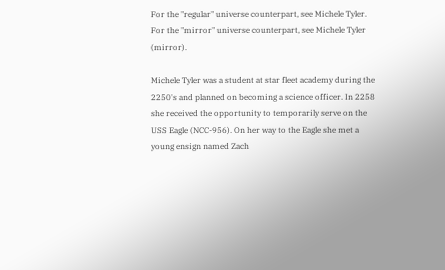For the "regular" universe counterpart, see Michele Tyler.
For the "mirror" universe counterpart, see Michele Tyler (mirror).

Michele Tyler was a student at star fleet academy during the 2250's and planned on becoming a science officer. In 2258 she received the opportunity to temporarily serve on the USS Eagle (NCC-956). On her way to the Eagle she met a young ensign named Zach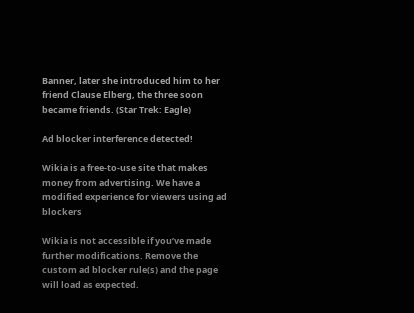Banner, later she introduced him to her friend Clause Elberg, the three soon became friends. (Star Trek: Eagle)

Ad blocker interference detected!

Wikia is a free-to-use site that makes money from advertising. We have a modified experience for viewers using ad blockers

Wikia is not accessible if you’ve made further modifications. Remove the custom ad blocker rule(s) and the page will load as expected.